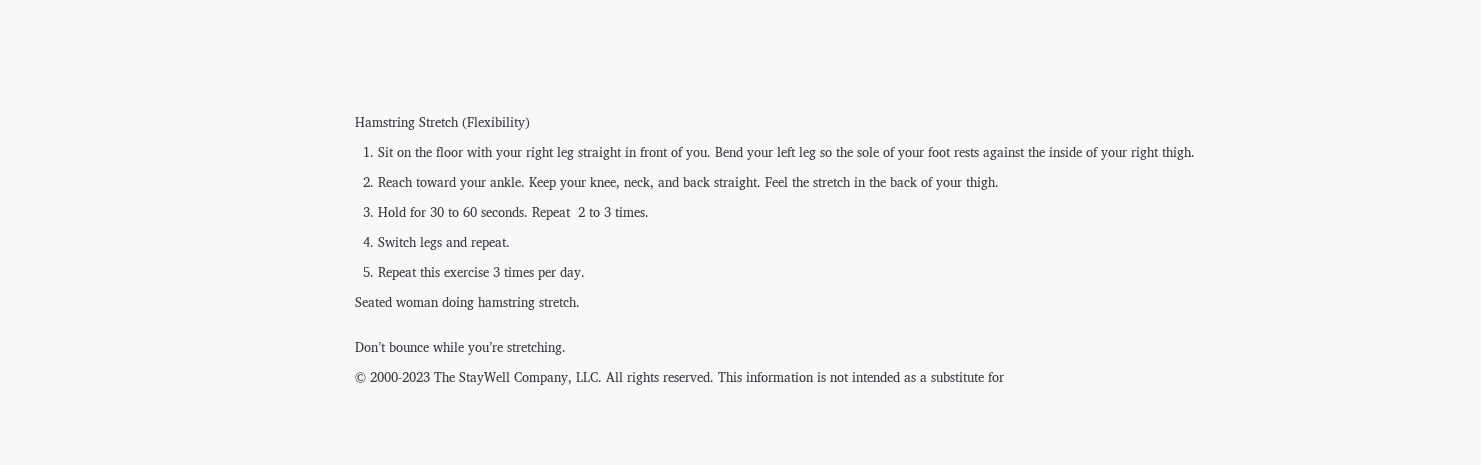Hamstring Stretch (Flexibility)

  1. Sit on the floor with your right leg straight in front of you. Bend your left leg so the sole of your foot rests against the inside of your right thigh.

  2. Reach toward your ankle. Keep your knee, neck, and back straight. Feel the stretch in the back of your thigh.

  3. Hold for 30 to 60 seconds. Repeat  2 to 3 times.

  4. Switch legs and repeat.

  5. Repeat this exercise 3 times per day.

Seated woman doing hamstring stretch.


Don’t bounce while you’re stretching.

© 2000-2023 The StayWell Company, LLC. All rights reserved. This information is not intended as a substitute for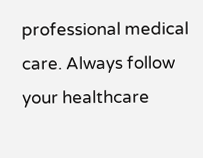professional medical care. Always follow your healthcare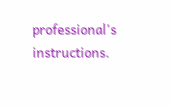professional's instructions.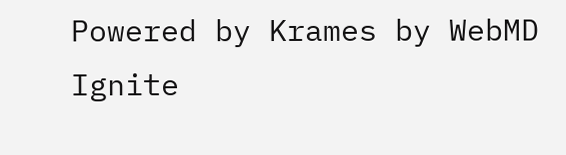Powered by Krames by WebMD Ignite